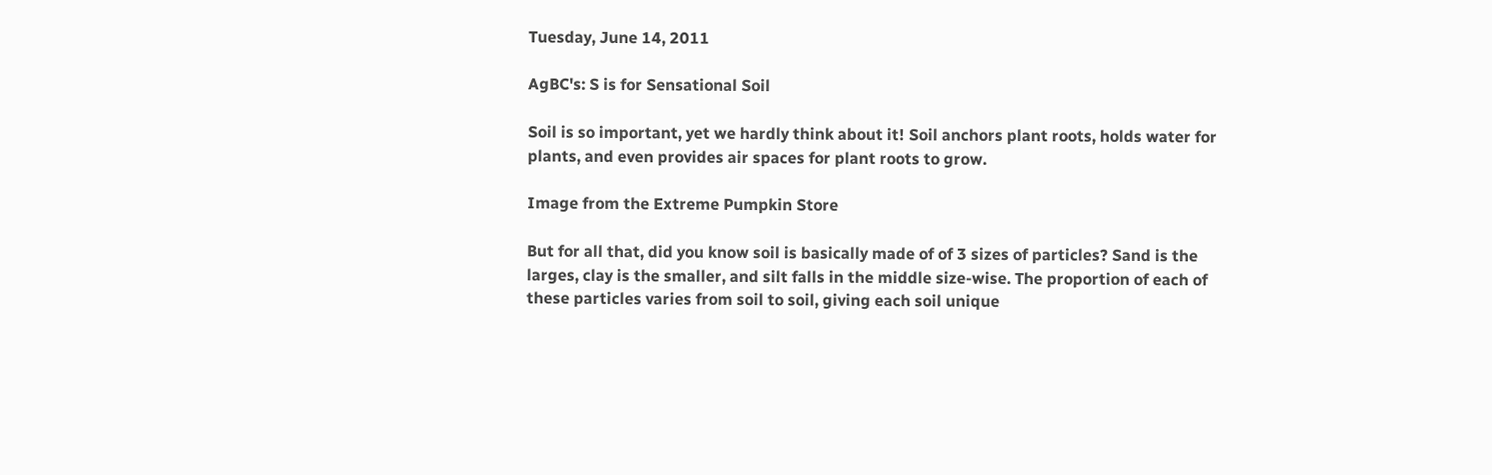Tuesday, June 14, 2011

AgBC's: S is for Sensational Soil

Soil is so important, yet we hardly think about it! Soil anchors plant roots, holds water for plants, and even provides air spaces for plant roots to grow.

Image from the Extreme Pumpkin Store

But for all that, did you know soil is basically made of of 3 sizes of particles? Sand is the larges, clay is the smaller, and silt falls in the middle size-wise. The proportion of each of these particles varies from soil to soil, giving each soil unique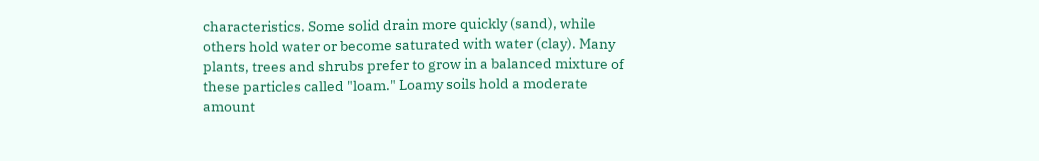characteristics. Some solid drain more quickly (sand), while others hold water or become saturated with water (clay). Many plants, trees and shrubs prefer to grow in a balanced mixture of these particles called "loam." Loamy soils hold a moderate amount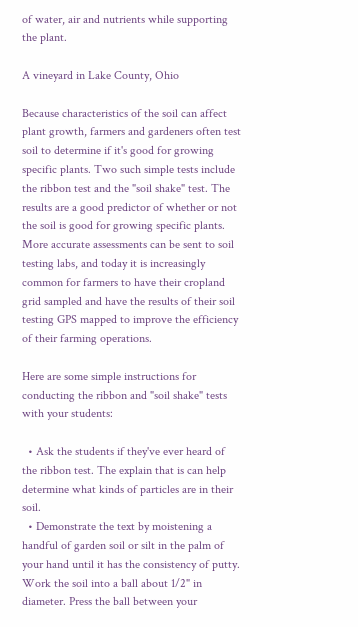of water, air and nutrients while supporting the plant.

A vineyard in Lake County, Ohio

Because characteristics of the soil can affect plant growth, farmers and gardeners often test soil to determine if it's good for growing specific plants. Two such simple tests include the ribbon test and the "soil shake" test. The results are a good predictor of whether or not the soil is good for growing specific plants. More accurate assessments can be sent to soil testing labs, and today it is increasingly common for farmers to have their cropland grid sampled and have the results of their soil testing GPS mapped to improve the efficiency of their farming operations.

Here are some simple instructions for conducting the ribbon and "soil shake" tests with your students:

  • Ask the students if they've ever heard of the ribbon test. The explain that is can help determine what kinds of particles are in their soil.
  • Demonstrate the text by moistening a handful of garden soil or silt in the palm of your hand until it has the consistency of putty. Work the soil into a ball about 1/2" in diameter. Press the ball between your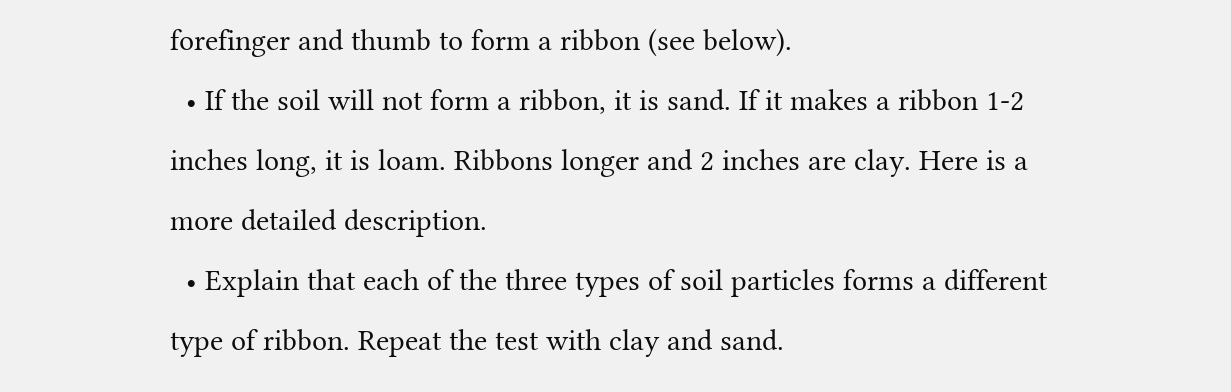forefinger and thumb to form a ribbon (see below).
  • If the soil will not form a ribbon, it is sand. If it makes a ribbon 1-2 inches long, it is loam. Ribbons longer and 2 inches are clay. Here is a more detailed description.
  • Explain that each of the three types of soil particles forms a different type of ribbon. Repeat the test with clay and sand.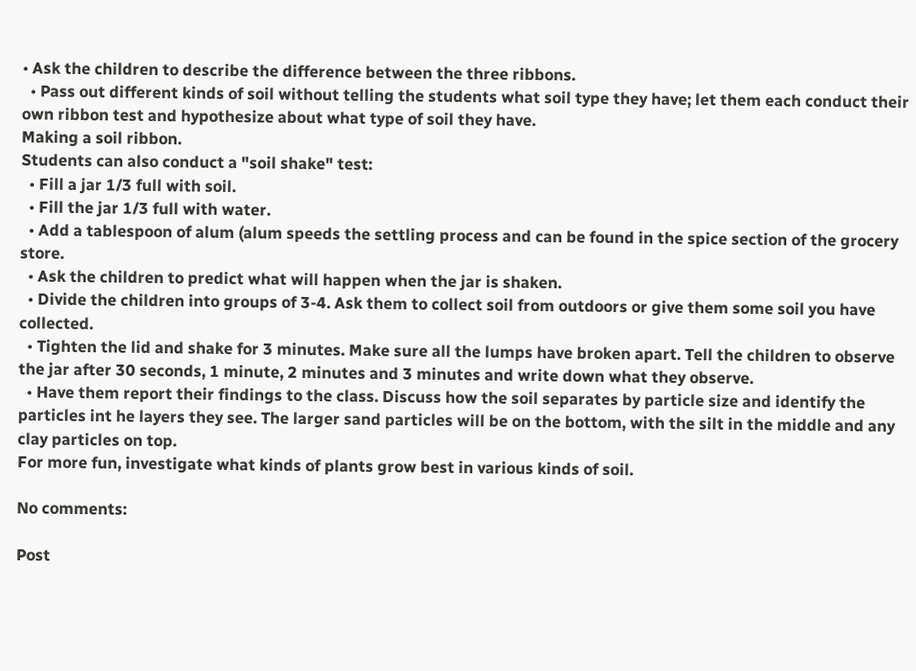• Ask the children to describe the difference between the three ribbons.
  • Pass out different kinds of soil without telling the students what soil type they have; let them each conduct their own ribbon test and hypothesize about what type of soil they have.
Making a soil ribbon.
Students can also conduct a "soil shake" test:
  • Fill a jar 1/3 full with soil.
  • Fill the jar 1/3 full with water.
  • Add a tablespoon of alum (alum speeds the settling process and can be found in the spice section of the grocery store.
  • Ask the children to predict what will happen when the jar is shaken.
  • Divide the children into groups of 3-4. Ask them to collect soil from outdoors or give them some soil you have collected.
  • Tighten the lid and shake for 3 minutes. Make sure all the lumps have broken apart. Tell the children to observe the jar after 30 seconds, 1 minute, 2 minutes and 3 minutes and write down what they observe.
  • Have them report their findings to the class. Discuss how the soil separates by particle size and identify the particles int he layers they see. The larger sand particles will be on the bottom, with the silt in the middle and any clay particles on top.
For more fun, investigate what kinds of plants grow best in various kinds of soil.

No comments:

Post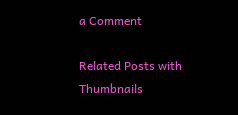a Comment

Related Posts with Thumbnails